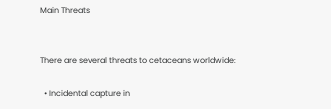Main Threats


There are several threats to cetaceans worldwide:

  • Incidental capture in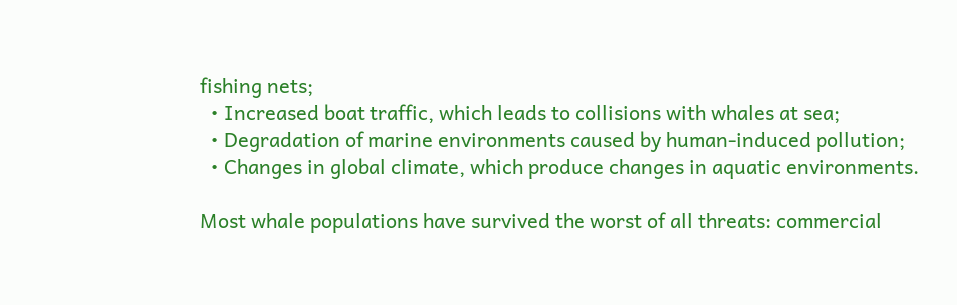fishing nets;
  • Increased boat traffic, which leads to collisions with whales at sea;
  • Degradation of marine environments caused by human-induced pollution;
  • Changes in global climate, which produce changes in aquatic environments.

Most whale populations have survived the worst of all threats: commercial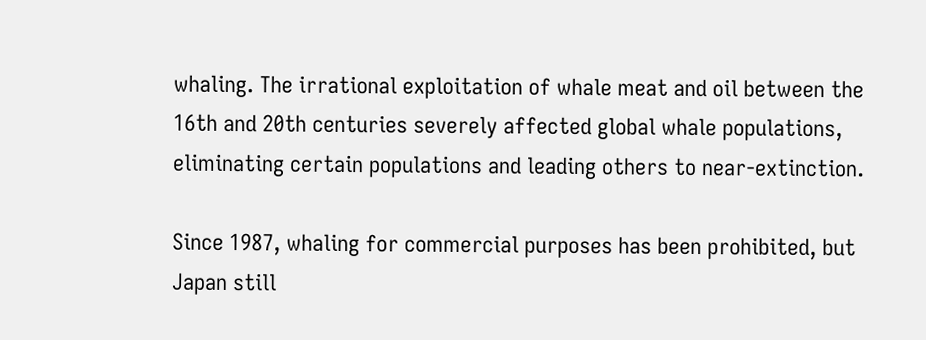whaling. The irrational exploitation of whale meat and oil between the 16th and 20th centuries severely affected global whale populations, eliminating certain populations and leading others to near-extinction.

Since 1987, whaling for commercial purposes has been prohibited, but Japan still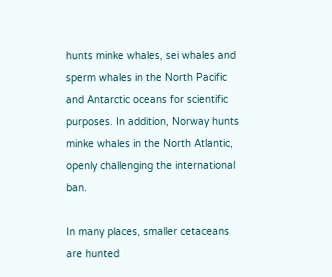hunts minke whales, sei whales and sperm whales in the North Pacific and Antarctic oceans for scientific purposes. In addition, Norway hunts minke whales in the North Atlantic, openly challenging the international ban.

In many places, smaller cetaceans are hunted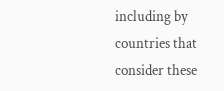including by countries that consider these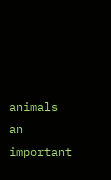animals an important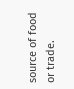source of food or trade.